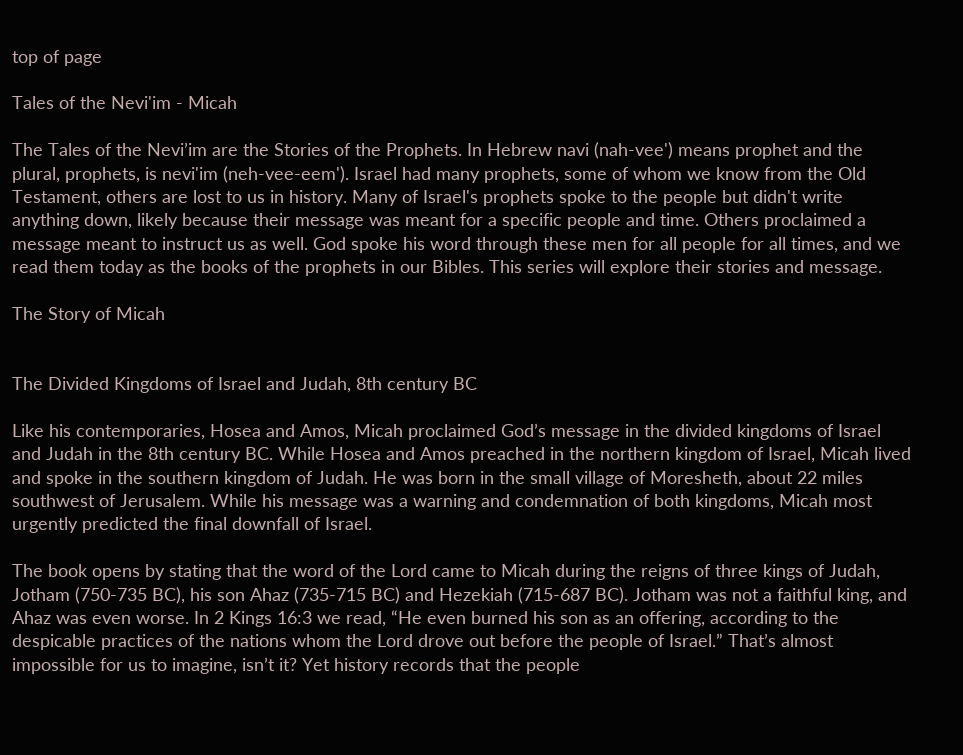top of page

Tales of the Nevi'im - Micah

The Tales of the Nevi’im are the Stories of the Prophets. In Hebrew navi (nah-vee') means prophet and the plural, prophets, is nevi'im (neh-vee-eem'). Israel had many prophets, some of whom we know from the Old Testament, others are lost to us in history. Many of Israel's prophets spoke to the people but didn't write anything down, likely because their message was meant for a specific people and time. Others proclaimed a message meant to instruct us as well. God spoke his word through these men for all people for all times, and we read them today as the books of the prophets in our Bibles. This series will explore their stories and message.

The Story of Micah


The Divided Kingdoms of Israel and Judah, 8th century BC

Like his contemporaries, Hosea and Amos, Micah proclaimed God’s message in the divided kingdoms of Israel and Judah in the 8th century BC. While Hosea and Amos preached in the northern kingdom of Israel, Micah lived and spoke in the southern kingdom of Judah. He was born in the small village of Moresheth, about 22 miles southwest of Jerusalem. While his message was a warning and condemnation of both kingdoms, Micah most urgently predicted the final downfall of Israel.

The book opens by stating that the word of the Lord came to Micah during the reigns of three kings of Judah, Jotham (750-735 BC), his son Ahaz (735-715 BC) and Hezekiah (715-687 BC). Jotham was not a faithful king, and Ahaz was even worse. In 2 Kings 16:3 we read, “He even burned his son as an offering, according to the despicable practices of the nations whom the Lord drove out before the people of Israel.” That’s almost impossible for us to imagine, isn’t it? Yet history records that the people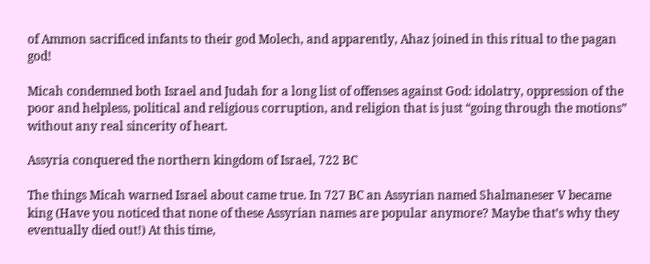of Ammon sacrificed infants to their god Molech, and apparently, Ahaz joined in this ritual to the pagan god!

Micah condemned both Israel and Judah for a long list of offenses against God: idolatry, oppression of the poor and helpless, political and religious corruption, and religion that is just “going through the motions” without any real sincerity of heart.

Assyria conquered the northern kingdom of Israel, 722 BC

The things Micah warned Israel about came true. In 727 BC an Assyrian named Shalmaneser V became king (Have you noticed that none of these Assyrian names are popular anymore? Maybe that’s why they eventually died out!) At this time,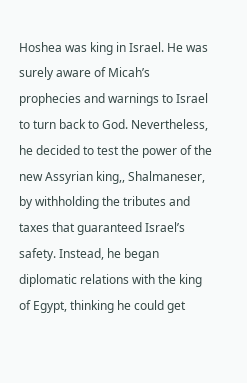Hoshea was king in Israel. He was surely aware of Micah’s prophecies and warnings to Israel to turn back to God. Nevertheless, he decided to test the power of the new Assyrian king,, Shalmaneser, by withholding the tributes and taxes that guaranteed Israel’s safety. Instead, he began diplomatic relations with the king of Egypt, thinking he could get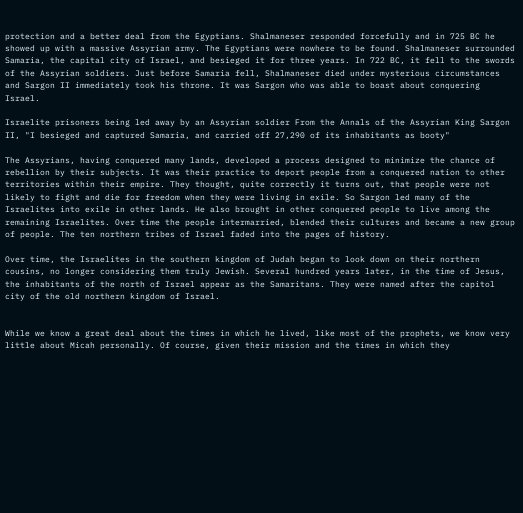protection and a better deal from the Egyptians. Shalmaneser responded forcefully and in 725 BC he showed up with a massive Assyrian army. The Egyptians were nowhere to be found. Shalmaneser surrounded Samaria, the capital city of Israel, and besieged it for three years. In 722 BC, it fell to the swords of the Assyrian soldiers. Just before Samaria fell, Shalmaneser died under mysterious circumstances and Sargon II immediately took his throne. It was Sargon who was able to boast about conquering Israel.

Israelite prisoners being led away by an Assyrian soldier From the Annals of the Assyrian King Sargon II, "I besieged and captured Samaria, and carried off 27,290 of its inhabitants as booty"

The Assyrians, having conquered many lands, developed a process designed to minimize the chance of rebellion by their subjects. It was their practice to deport people from a conquered nation to other territories within their empire. They thought, quite correctly it turns out, that people were not likely to fight and die for freedom when they were living in exile. So Sargon led many of the Israelites into exile in other lands. He also brought in other conquered people to live among the remaining Israelites. Over time the people intermarried, blended their cultures and became a new group of people. The ten northern tribes of Israel faded into the pages of history.

Over time, the Israelites in the southern kingdom of Judah began to look down on their northern cousins, no longer considering them truly Jewish. Several hundred years later, in the time of Jesus, the inhabitants of the north of Israel appear as the Samaritans. They were named after the capitol city of the old northern kingdom of Israel.


While we know a great deal about the times in which he lived, like most of the prophets, we know very little about Micah personally. Of course, given their mission and the times in which they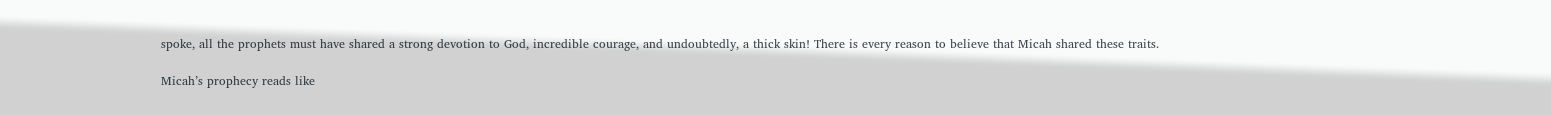spoke, all the prophets must have shared a strong devotion to God, incredible courage, and undoubtedly, a thick skin! There is every reason to believe that Micah shared these traits.

Micah’s prophecy reads like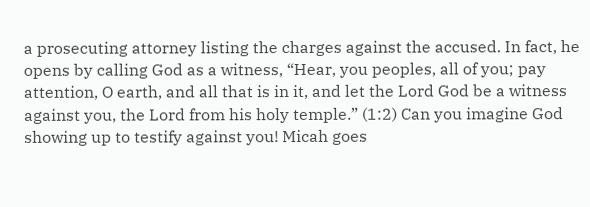a prosecuting attorney listing the charges against the accused. In fact, he opens by calling God as a witness, “Hear, you peoples, all of you; pay attention, O earth, and all that is in it, and let the Lord God be a witness against you, the Lord from his holy temple.” (1:2) Can you imagine God showing up to testify against you! Micah goes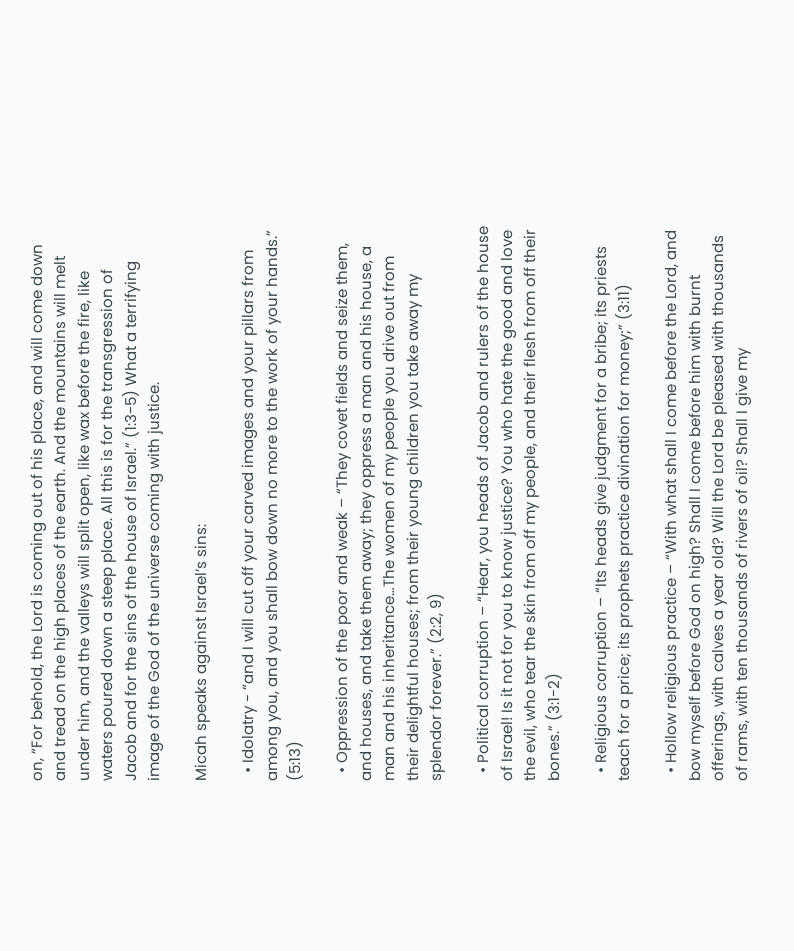on, “For behold, the Lord is coming out of his place, and will come down and tread on the high places of the earth. And the mountains will melt under him, and the valleys will split open, like wax before the fire, like waters poured down a steep place. All this is for the transgression of Jacob and for the sins of the house of Israel.” (1:3-5) What a terrifying image of the God of the universe coming with justice.

Micah speaks against Israel’s sins:

  • Idolatry - “and I will cut off your carved images and your pillars from among you, and you shall bow down no more to the work of your hands.” (5:13)

  • Oppression of the poor and weak – “They covet fields and seize them, and houses, and take them away; they oppress a man and his house, a man and his inheritance…The women of my people you drive out from their delightful houses; from their young children you take away my splendor forever.” (2:2, 9)

  • Political corruption – “Hear, you heads of Jacob and rulers of the house of Israel! Is it not for you to know justice? You who hate the good and love the evil, who tear the skin from off my people, and their flesh from off their bones.” (3:1-2)

  • Religious corruption – “Its heads give judgment for a bribe; its priests teach for a price; its prophets practice divination for money;” (3:11)

  • Hollow religious practice – “With what shall I come before the Lord, and bow myself before God on high? Shall I come before him with burnt offerings, with calves a year old? Will the Lord be pleased with thousands of rams, with ten thousands of rivers of oil? Shall I give my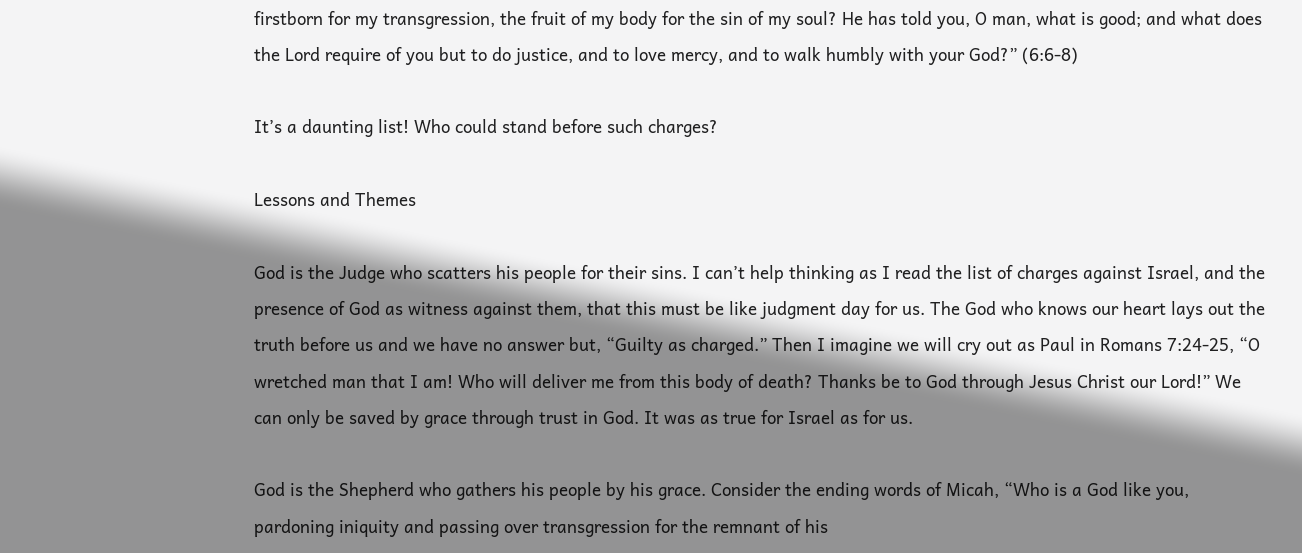firstborn for my transgression, the fruit of my body for the sin of my soul? He has told you, O man, what is good; and what does the Lord require of you but to do justice, and to love mercy, and to walk humbly with your God?” (6:6-8)

It’s a daunting list! Who could stand before such charges?

Lessons and Themes

God is the Judge who scatters his people for their sins. I can’t help thinking as I read the list of charges against Israel, and the presence of God as witness against them, that this must be like judgment day for us. The God who knows our heart lays out the truth before us and we have no answer but, “Guilty as charged.” Then I imagine we will cry out as Paul in Romans 7:24-25, “O wretched man that I am! Who will deliver me from this body of death? Thanks be to God through Jesus Christ our Lord!” We can only be saved by grace through trust in God. It was as true for Israel as for us.

God is the Shepherd who gathers his people by his grace. Consider the ending words of Micah, “Who is a God like you, pardoning iniquity and passing over transgression for the remnant of his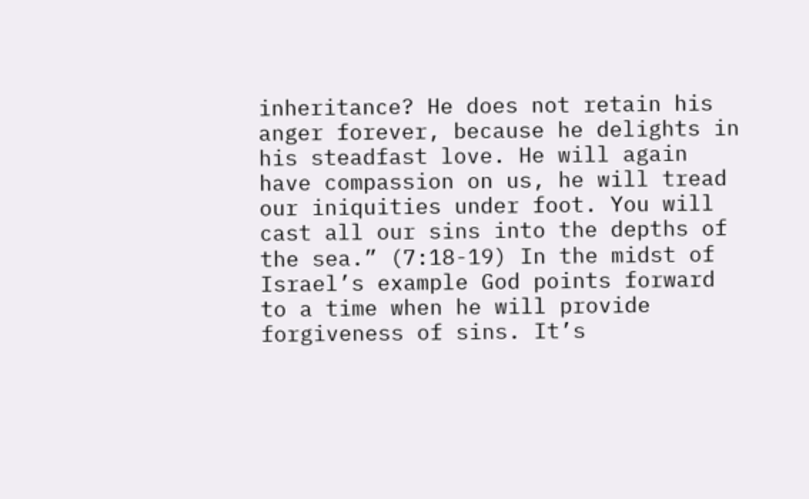inheritance? He does not retain his anger forever, because he delights in his steadfast love. He will again have compassion on us, he will tread our iniquities under foot. You will cast all our sins into the depths of the sea.” (7:18-19) In the midst of Israel’s example God points forward to a time when he will provide forgiveness of sins. It’s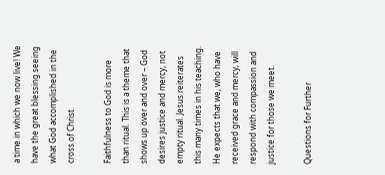a time in which we now live! We have the great blessing seeing what God accomplished in the cross of Christ.

Faithfulness to God is more than ritual. This is a theme that shows up over and over – God desires justice and mercy, not empty ritual. Jesus reiterates this many times in his teaching. He expects that we, who have received grace and mercy, will respond with compassion and justice for those we meet.

Questions for Further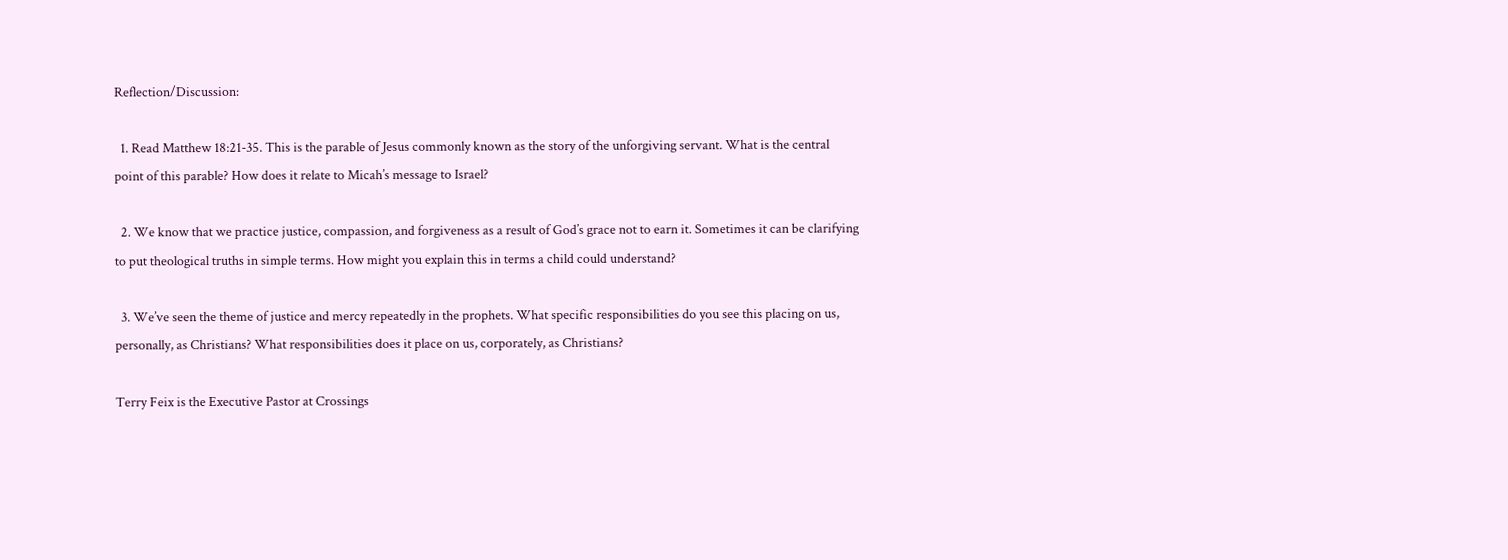Reflection/Discussion:

  1. Read Matthew 18:21-35. This is the parable of Jesus commonly known as the story of the unforgiving servant. What is the central point of this parable? How does it relate to Micah’s message to Israel?

  2. We know that we practice justice, compassion, and forgiveness as a result of God’s grace not to earn it. Sometimes it can be clarifying to put theological truths in simple terms. How might you explain this in terms a child could understand?

  3. We’ve seen the theme of justice and mercy repeatedly in the prophets. What specific responsibilities do you see this placing on us, personally, as Christians? What responsibilities does it place on us, corporately, as Christians?

Terry Feix is the Executive Pastor at Crossings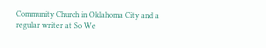Community Church in Oklahoma City and a regular writer at So We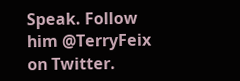Speak. Follow him @TerryFeix on Twitter.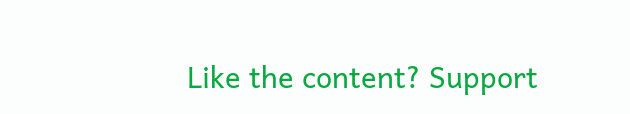Like the content? Support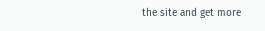the site and get more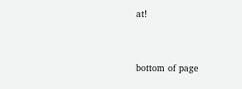at!


bottom of page